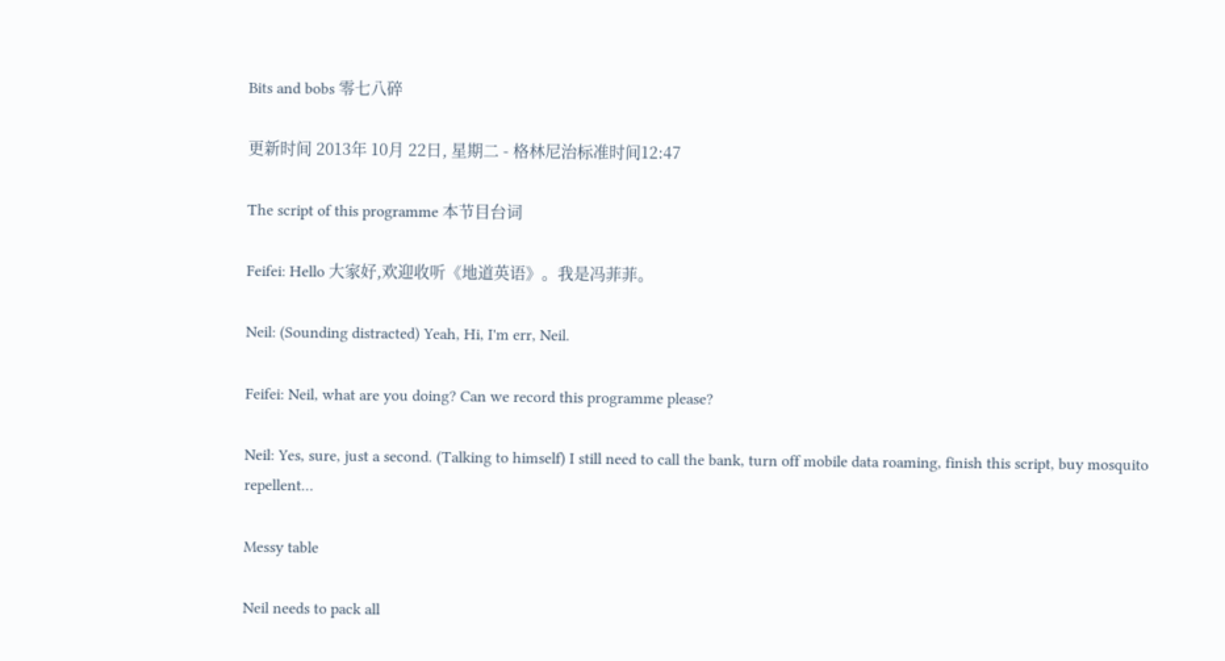Bits and bobs 零七八碎

更新时间 2013年 10月 22日, 星期二 - 格林尼治标准时间12:47

The script of this programme 本节目台词

Feifei: Hello 大家好,欢迎收听《地道英语》。我是冯菲菲。

Neil: (Sounding distracted) Yeah, Hi, I'm err, Neil.

Feifei: Neil, what are you doing? Can we record this programme please?

Neil: Yes, sure, just a second. (Talking to himself) I still need to call the bank, turn off mobile data roaming, finish this script, buy mosquito repellent…

Messy table

Neil needs to pack all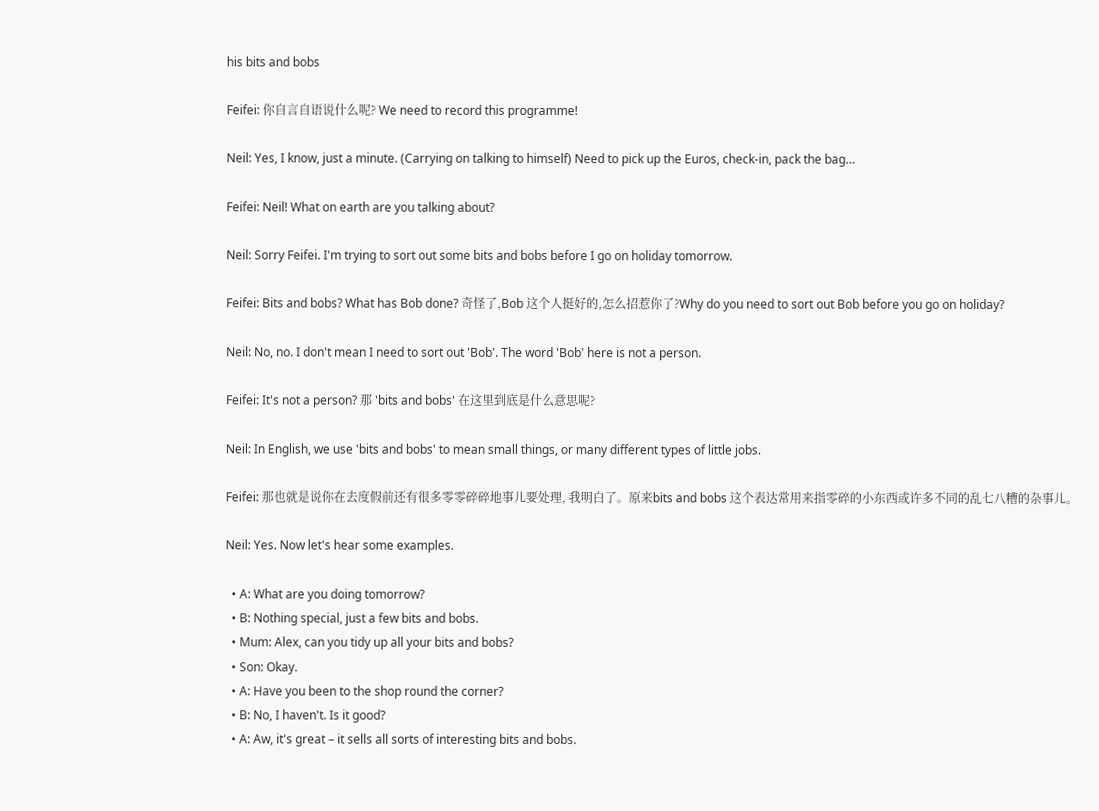his bits and bobs

Feifei: 你自言自语说什么呢? We need to record this programme!

Neil: Yes, I know, just a minute. (Carrying on talking to himself) Need to pick up the Euros, check-in, pack the bag…

Feifei: Neil! What on earth are you talking about?

Neil: Sorry Feifei. I'm trying to sort out some bits and bobs before I go on holiday tomorrow.

Feifei: Bits and bobs? What has Bob done? 奇怪了,Bob 这个人挺好的,怎么招惹你了?Why do you need to sort out Bob before you go on holiday?

Neil: No, no. I don't mean I need to sort out 'Bob'. The word 'Bob' here is not a person.

Feifei: It's not a person? 那 'bits and bobs' 在这里到底是什么意思呢?

Neil: In English, we use 'bits and bobs' to mean small things, or many different types of little jobs.

Feifei: 那也就是说你在去度假前还有很多零零碎碎地事儿要处理, 我明白了。原来bits and bobs 这个表达常用来指零碎的小东西或许多不同的乱七八糟的杂事儿。

Neil: Yes. Now let's hear some examples.

  • A: What are you doing tomorrow?
  • B: Nothing special, just a few bits and bobs.
  • Mum: Alex, can you tidy up all your bits and bobs?
  • Son: Okay.
  • A: Have you been to the shop round the corner?
  • B: No, I haven't. Is it good?
  • A: Aw, it's great – it sells all sorts of interesting bits and bobs.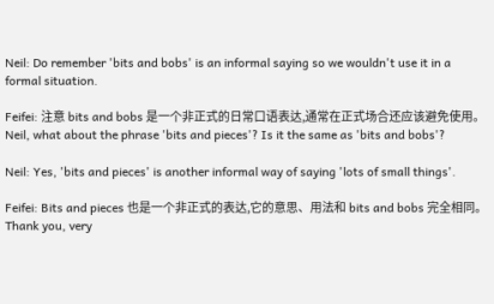Neil: Do remember 'bits and bobs' is an informal saying so we wouldn't use it in a formal situation.

Feifei: 注意 bits and bobs 是一个非正式的日常口语表达,通常在正式场合还应该避免使用。Neil, what about the phrase 'bits and pieces'? Is it the same as 'bits and bobs'?

Neil: Yes, 'bits and pieces' is another informal way of saying 'lots of small things'.

Feifei: Bits and pieces 也是一个非正式的表达,它的意思、用法和 bits and bobs 完全相同。Thank you, very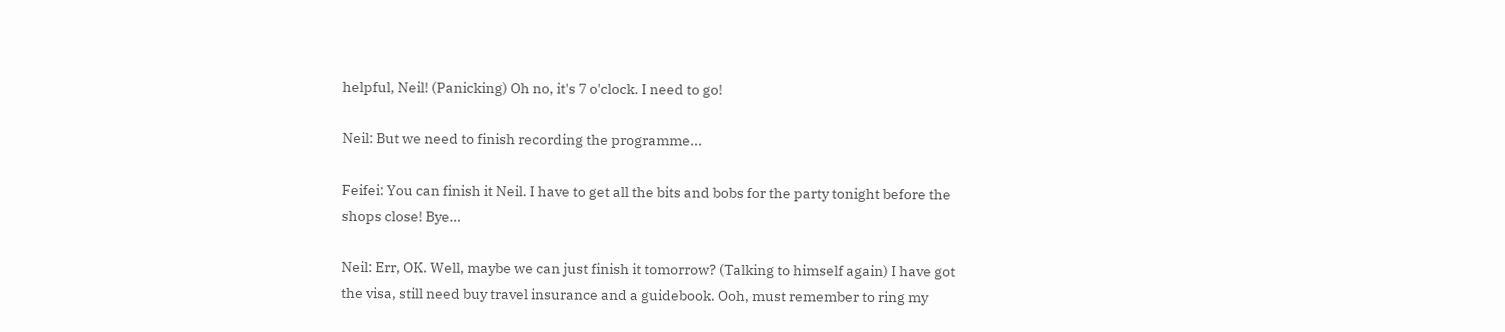helpful, Neil! (Panicking) Oh no, it's 7 o'clock. I need to go!

Neil: But we need to finish recording the programme...

Feifei: You can finish it Neil. I have to get all the bits and bobs for the party tonight before the shops close! Bye…

Neil: Err, OK. Well, maybe we can just finish it tomorrow? (Talking to himself again) I have got the visa, still need buy travel insurance and a guidebook. Ooh, must remember to ring my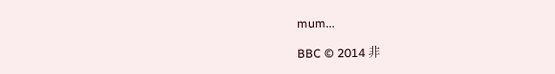mum...

BBC © 2014 非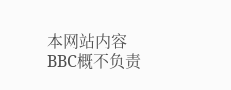本网站内容BBC概不负责